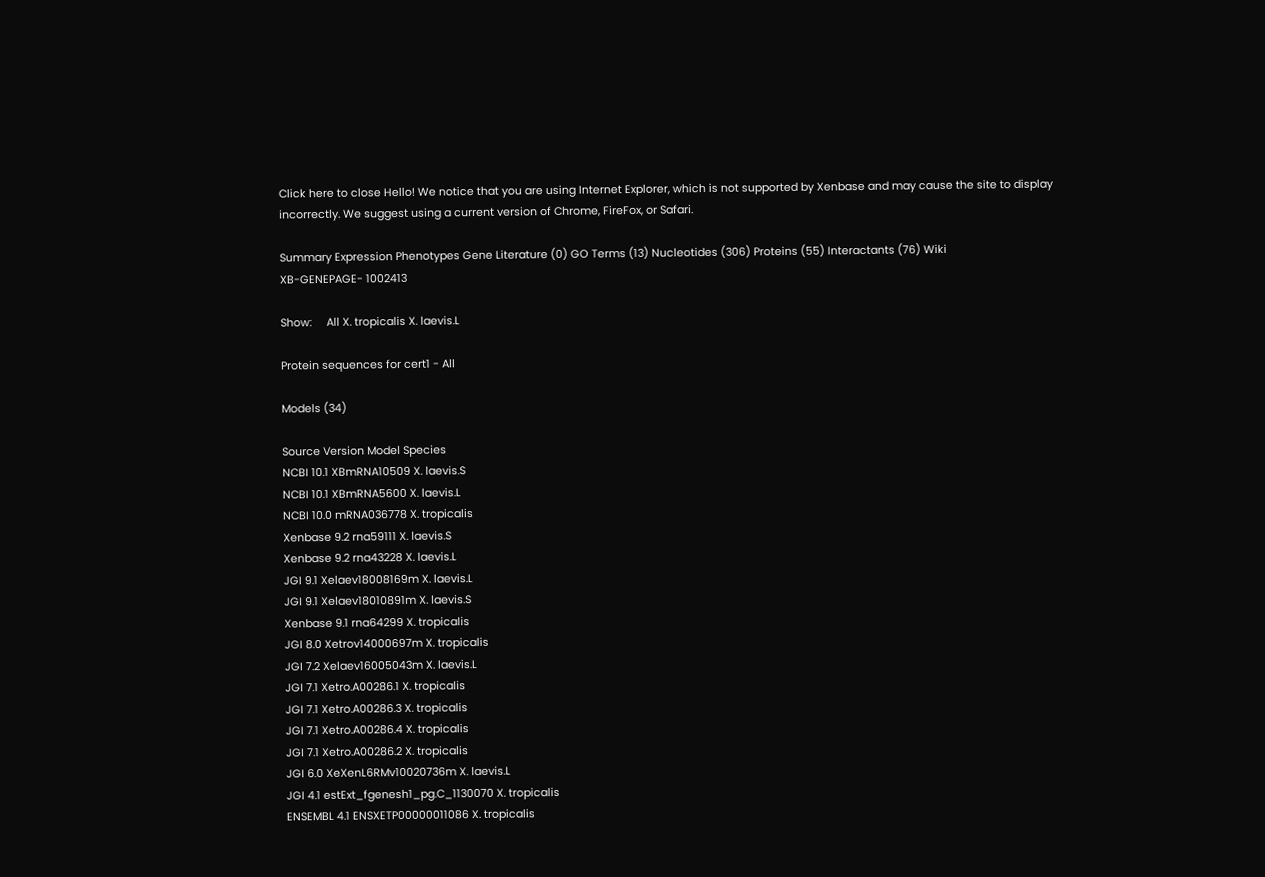Click here to close Hello! We notice that you are using Internet Explorer, which is not supported by Xenbase and may cause the site to display incorrectly. We suggest using a current version of Chrome, FireFox, or Safari.

Summary Expression Phenotypes Gene Literature (0) GO Terms (13) Nucleotides (306) Proteins (55) Interactants (76) Wiki
XB-GENEPAGE- 1002413

Show:     All X. tropicalis X. laevis.L

Protein sequences for cert1 - All

Models (34)

Source Version Model Species
NCBI 10.1 XBmRNA10509 X. laevis.S
NCBI 10.1 XBmRNA5600 X. laevis.L
NCBI 10.0 mRNA036778 X. tropicalis
Xenbase 9.2 rna59111 X. laevis.S
Xenbase 9.2 rna43228 X. laevis.L
JGI 9.1 Xelaev18008169m X. laevis.L
JGI 9.1 Xelaev18010891m X. laevis.S
Xenbase 9.1 rna64299 X. tropicalis
JGI 8.0 Xetrov14000697m X. tropicalis
JGI 7.2 Xelaev16005043m X. laevis.L
JGI 7.1 Xetro.A00286.1 X. tropicalis
JGI 7.1 Xetro.A00286.3 X. tropicalis
JGI 7.1 Xetro.A00286.4 X. tropicalis
JGI 7.1 Xetro.A00286.2 X. tropicalis
JGI 6.0 XeXenL6RMv10020736m X. laevis.L
JGI 4.1 estExt_fgenesh1_pg.C_1130070 X. tropicalis
ENSEMBL 4.1 ENSXETP00000011086 X. tropicalis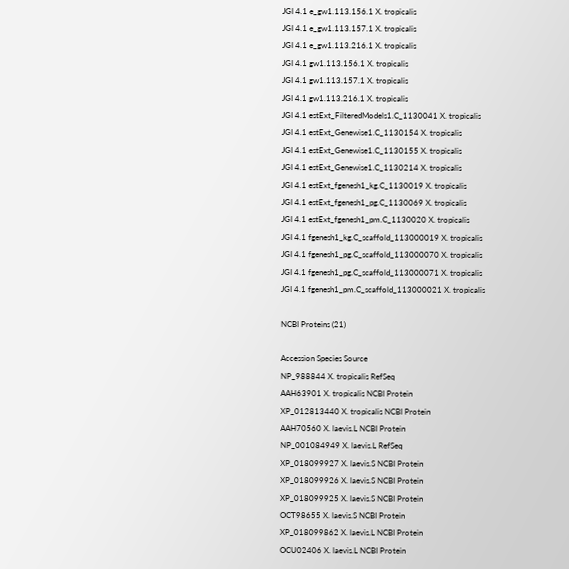JGI 4.1 e_gw1.113.156.1 X. tropicalis
JGI 4.1 e_gw1.113.157.1 X. tropicalis
JGI 4.1 e_gw1.113.216.1 X. tropicalis
JGI 4.1 gw1.113.156.1 X. tropicalis
JGI 4.1 gw1.113.157.1 X. tropicalis
JGI 4.1 gw1.113.216.1 X. tropicalis
JGI 4.1 estExt_FilteredModels1.C_1130041 X. tropicalis
JGI 4.1 estExt_Genewise1.C_1130154 X. tropicalis
JGI 4.1 estExt_Genewise1.C_1130155 X. tropicalis
JGI 4.1 estExt_Genewise1.C_1130214 X. tropicalis
JGI 4.1 estExt_fgenesh1_kg.C_1130019 X. tropicalis
JGI 4.1 estExt_fgenesh1_pg.C_1130069 X. tropicalis
JGI 4.1 estExt_fgenesh1_pm.C_1130020 X. tropicalis
JGI 4.1 fgenesh1_kg.C_scaffold_113000019 X. tropicalis
JGI 4.1 fgenesh1_pg.C_scaffold_113000070 X. tropicalis
JGI 4.1 fgenesh1_pg.C_scaffold_113000071 X. tropicalis
JGI 4.1 fgenesh1_pm.C_scaffold_113000021 X. tropicalis

NCBI Proteins (21)

Accession Species Source
NP_988844 X. tropicalis RefSeq
AAH63901 X. tropicalis NCBI Protein
XP_012813440 X. tropicalis NCBI Protein
AAH70560 X. laevis.L NCBI Protein
NP_001084949 X. laevis.L RefSeq
XP_018099927 X. laevis.S NCBI Protein
XP_018099926 X. laevis.S NCBI Protein
XP_018099925 X. laevis.S NCBI Protein
OCT98655 X. laevis.S NCBI Protein
XP_018099862 X. laevis.L NCBI Protein
OCU02406 X. laevis.L NCBI Protein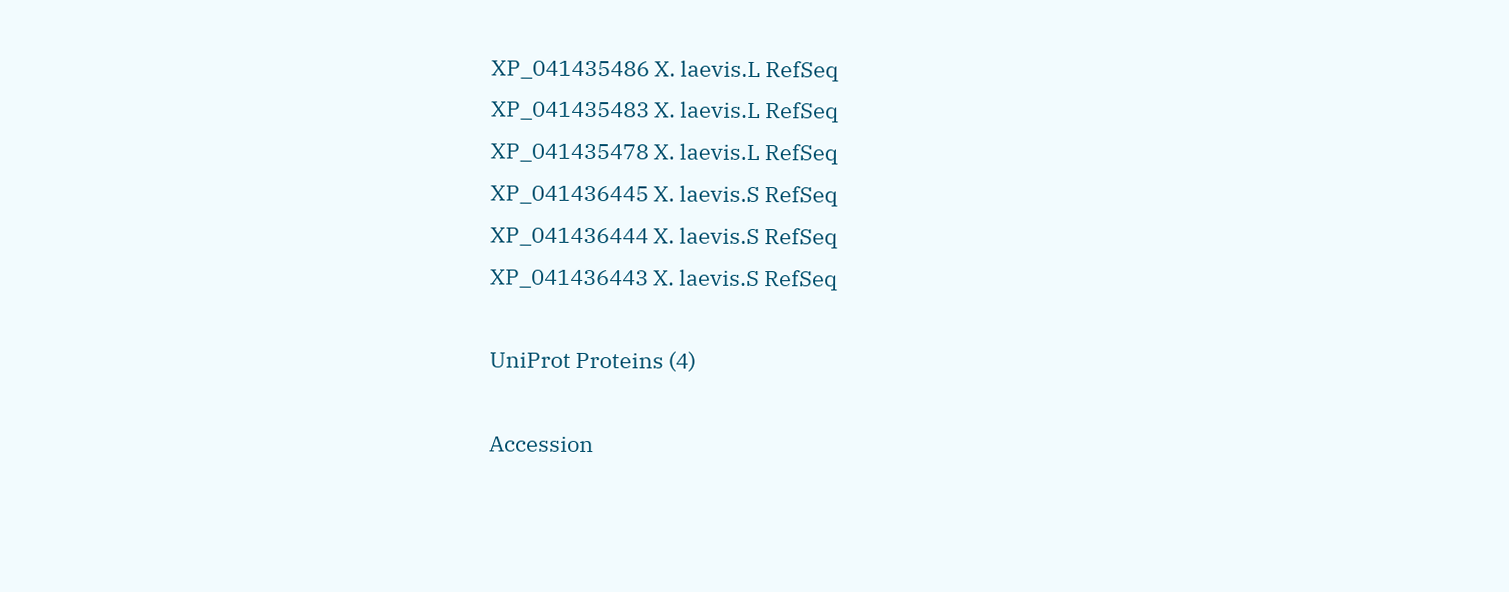XP_041435486 X. laevis.L RefSeq
XP_041435483 X. laevis.L RefSeq
XP_041435478 X. laevis.L RefSeq
XP_041436445 X. laevis.S RefSeq
XP_041436444 X. laevis.S RefSeq
XP_041436443 X. laevis.S RefSeq

UniProt Proteins (4)

Accession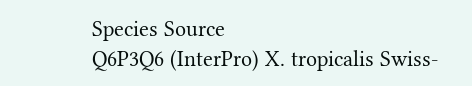Species Source
Q6P3Q6 (InterPro) X. tropicalis Swiss-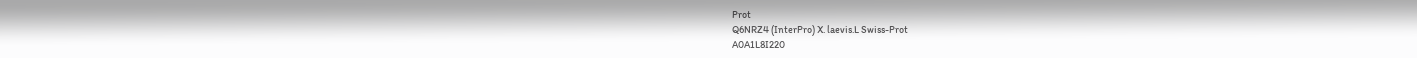Prot
Q6NRZ4 (InterPro) X. laevis.L Swiss-Prot
A0A1L8I220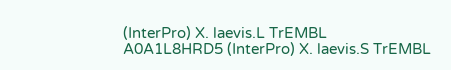(InterPro) X. laevis.L TrEMBL
A0A1L8HRD5 (InterPro) X. laevis.S TrEMBL